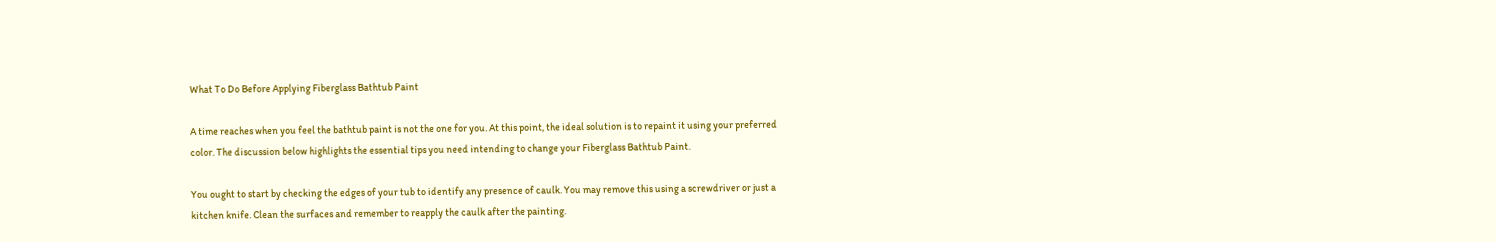What To Do Before Applying Fiberglass Bathtub Paint

A time reaches when you feel the bathtub paint is not the one for you. At this point, the ideal solution is to repaint it using your preferred color. The discussion below highlights the essential tips you need intending to change your Fiberglass Bathtub Paint.

You ought to start by checking the edges of your tub to identify any presence of caulk. You may remove this using a screwdriver or just a kitchen knife. Clean the surfaces and remember to reapply the caulk after the painting.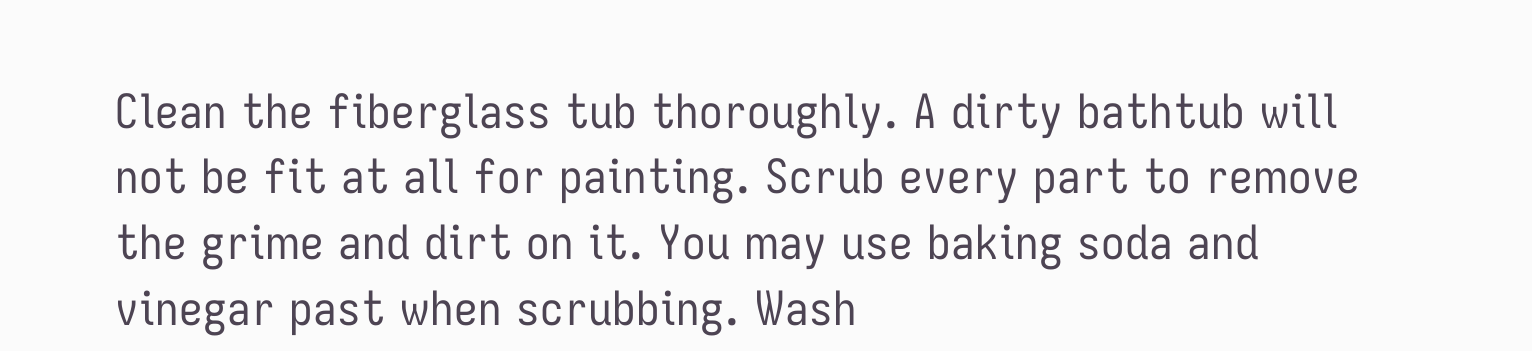Clean the fiberglass tub thoroughly. A dirty bathtub will not be fit at all for painting. Scrub every part to remove the grime and dirt on it. You may use baking soda and vinegar past when scrubbing. Wash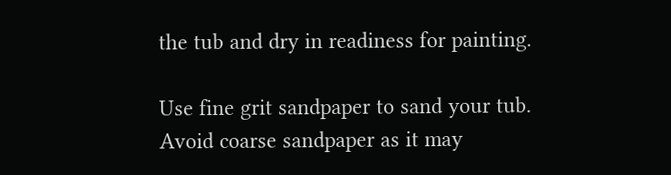the tub and dry in readiness for painting.

Use fine grit sandpaper to sand your tub. Avoid coarse sandpaper as it may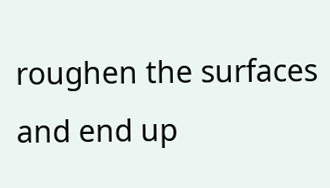roughen the surfaces and end up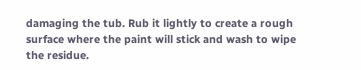damaging the tub. Rub it lightly to create a rough surface where the paint will stick and wash to wipe the residue.